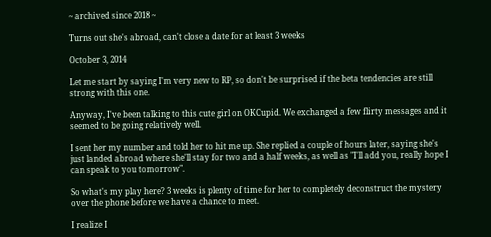~ archived since 2018 ~

Turns out she's abroad, can't close a date for at least 3 weeks

October 3, 2014

Let me start by saying I'm very new to RP, so don't be surprised if the beta tendencies are still strong with this one.

Anyway, I've been talking to this cute girl on OKCupid. We exchanged a few flirty messages and it seemed to be going relatively well.

I sent her my number and told her to hit me up. She replied a couple of hours later, saying she's just landed abroad where she'll stay for two and a half weeks, as well as "I'll add you, really hope I can speak to you tomorrow".

So what's my play here? 3 weeks is plenty of time for her to completely deconstruct the mystery over the phone before we have a chance to meet.

I realize I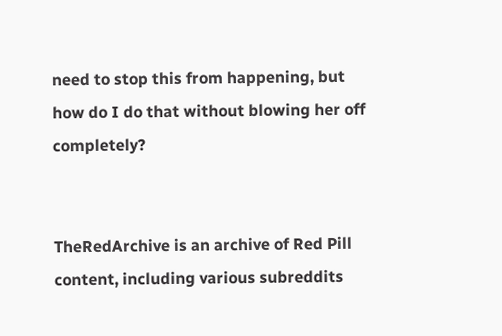need to stop this from happening, but how do I do that without blowing her off completely?


TheRedArchive is an archive of Red Pill content, including various subreddits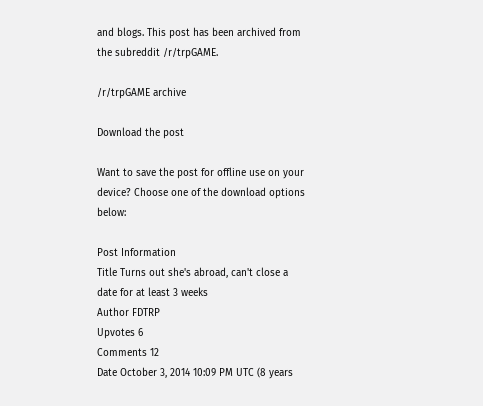and blogs. This post has been archived from the subreddit /r/trpGAME.

/r/trpGAME archive

Download the post

Want to save the post for offline use on your device? Choose one of the download options below:

Post Information
Title Turns out she's abroad, can't close a date for at least 3 weeks
Author FDTRP
Upvotes 6
Comments 12
Date October 3, 2014 10:09 PM UTC (8 years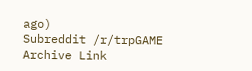ago)
Subreddit /r/trpGAME
Archive Link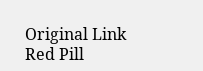Original Link
Red Pill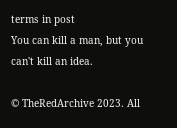terms in post
You can kill a man, but you can't kill an idea.

© TheRedArchive 2023. All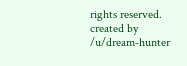rights reserved.
created by /u/dream-hunter